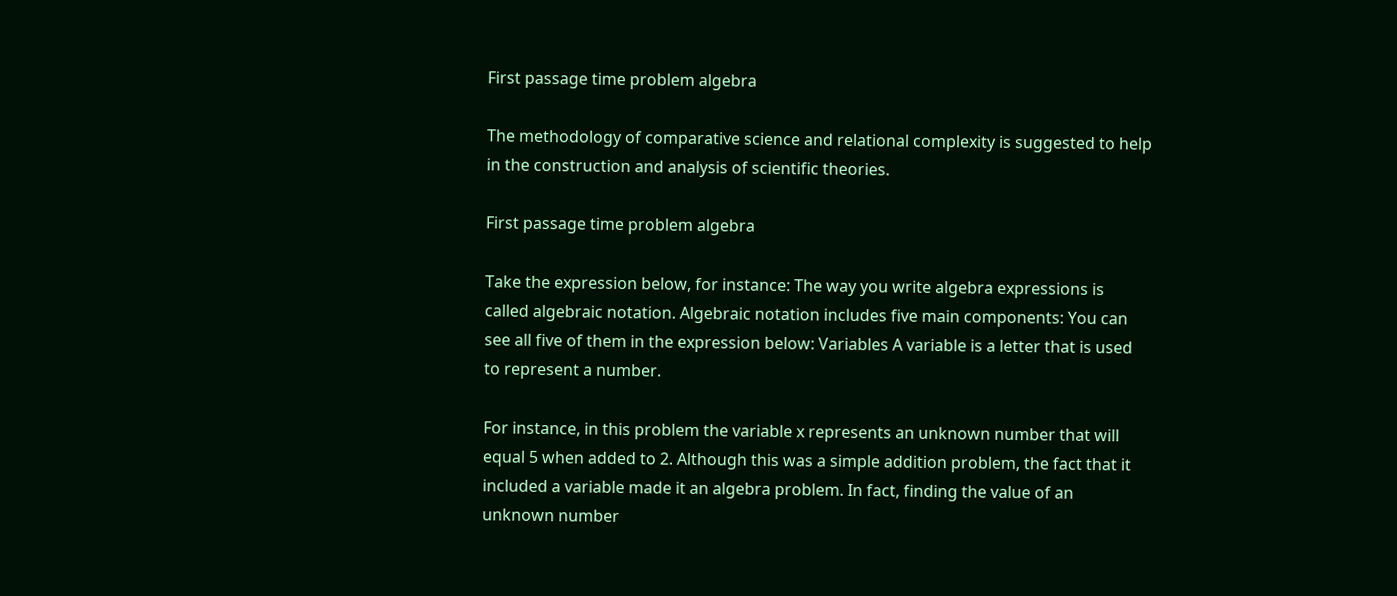First passage time problem algebra

The methodology of comparative science and relational complexity is suggested to help in the construction and analysis of scientific theories.

First passage time problem algebra

Take the expression below, for instance: The way you write algebra expressions is called algebraic notation. Algebraic notation includes five main components: You can see all five of them in the expression below: Variables A variable is a letter that is used to represent a number.

For instance, in this problem the variable x represents an unknown number that will equal 5 when added to 2. Although this was a simple addition problem, the fact that it included a variable made it an algebra problem. In fact, finding the value of an unknown number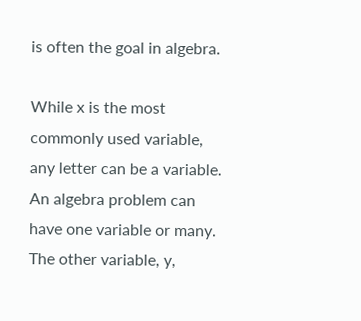is often the goal in algebra.

While x is the most commonly used variable, any letter can be a variable. An algebra problem can have one variable or many. The other variable, y,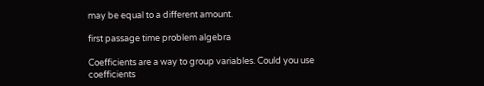may be equal to a different amount.

first passage time problem algebra

Coefficients are a way to group variables. Could you use coefficients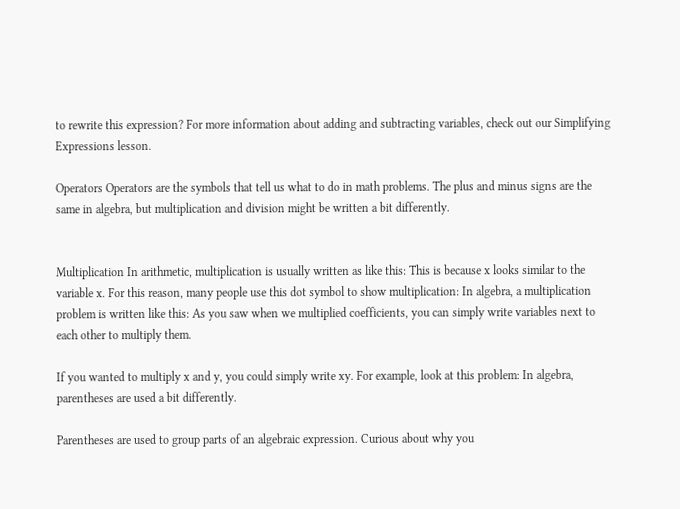to rewrite this expression? For more information about adding and subtracting variables, check out our Simplifying Expressions lesson.

Operators Operators are the symbols that tell us what to do in math problems. The plus and minus signs are the same in algebra, but multiplication and division might be written a bit differently.


Multiplication In arithmetic, multiplication is usually written as like this: This is because x looks similar to the variable x. For this reason, many people use this dot symbol to show multiplication: In algebra, a multiplication problem is written like this: As you saw when we multiplied coefficients, you can simply write variables next to each other to multiply them.

If you wanted to multiply x and y, you could simply write xy. For example, look at this problem: In algebra, parentheses are used a bit differently.

Parentheses are used to group parts of an algebraic expression. Curious about why you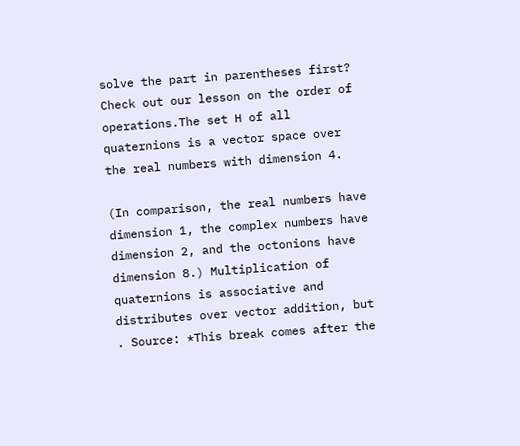solve the part in parentheses first? Check out our lesson on the order of operations.The set H of all quaternions is a vector space over the real numbers with dimension 4.

(In comparison, the real numbers have dimension 1, the complex numbers have dimension 2, and the octonions have dimension 8.) Multiplication of quaternions is associative and distributes over vector addition, but . Source: *This break comes after the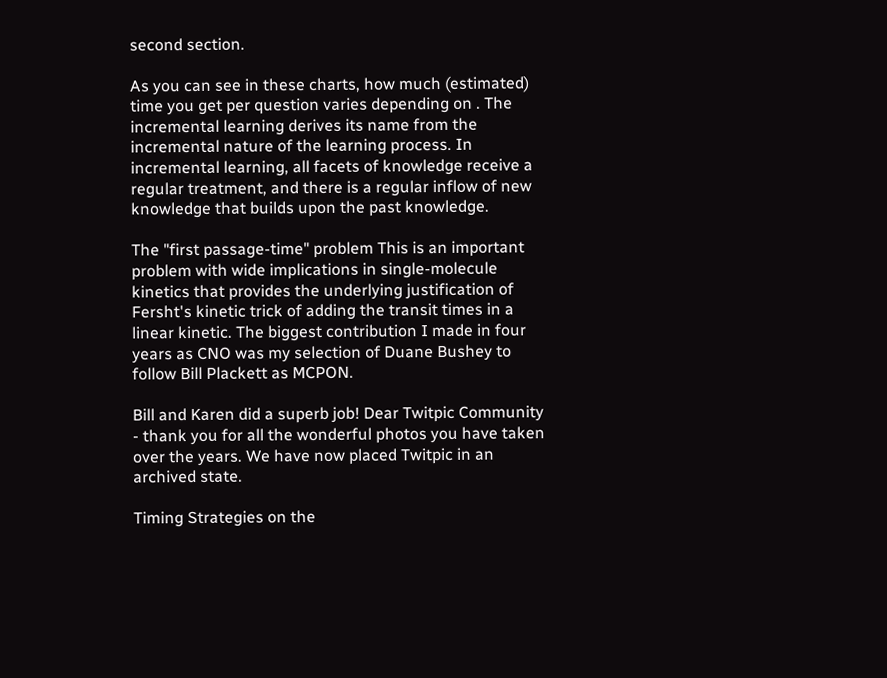second section.

As you can see in these charts, how much (estimated) time you get per question varies depending on . The incremental learning derives its name from the incremental nature of the learning process. In incremental learning, all facets of knowledge receive a regular treatment, and there is a regular inflow of new knowledge that builds upon the past knowledge.

The "first passage-time" problem This is an important problem with wide implications in single-molecule kinetics that provides the underlying justification of Fersht's kinetic trick of adding the transit times in a linear kinetic. The biggest contribution I made in four years as CNO was my selection of Duane Bushey to follow Bill Plackett as MCPON.

Bill and Karen did a superb job! Dear Twitpic Community - thank you for all the wonderful photos you have taken over the years. We have now placed Twitpic in an archived state.

Timing Strategies on the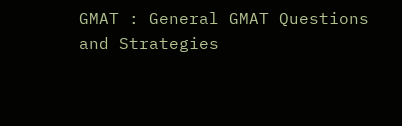GMAT : General GMAT Questions and Strategies